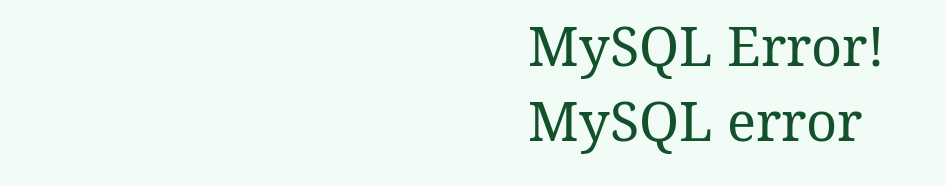MySQL Error!
MySQL error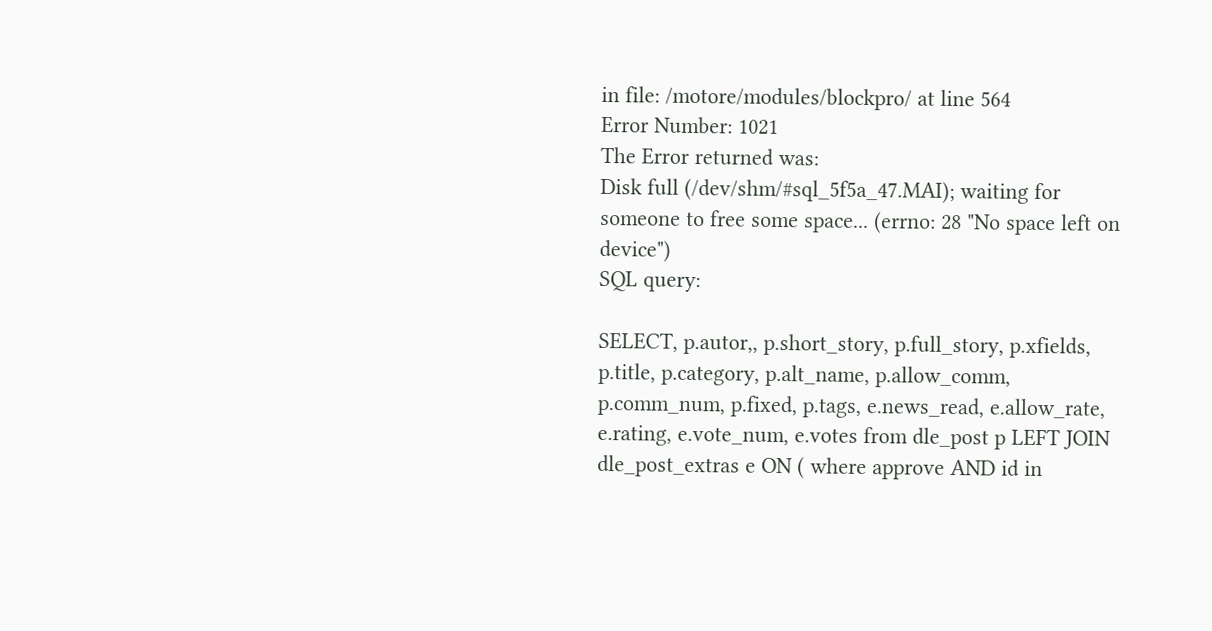in file: /motore/modules/blockpro/ at line 564
Error Number: 1021
The Error returned was:
Disk full (/dev/shm/#sql_5f5a_47.MAI); waiting for someone to free some space... (errno: 28 "No space left on device")
SQL query:

SELECT, p.autor,, p.short_story, p.full_story, p.xfields, p.title, p.category, p.alt_name, p.allow_comm, p.comm_num, p.fixed, p.tags, e.news_read, e.allow_rate, e.rating, e.vote_num, e.votes from dle_post p LEFT JOIN dle_post_extras e ON ( where approve AND id in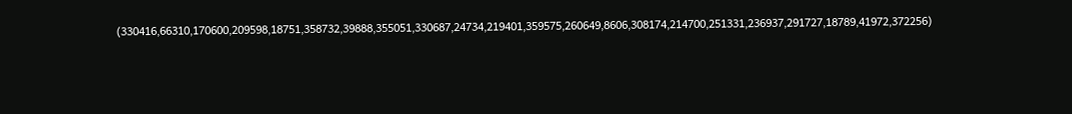(330416,66310,170600,209598,18751,358732,39888,355051,330687,24734,219401,359575,260649,8606,308174,214700,251331,236937,291727,18789,41972,372256)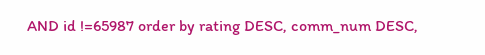AND id !=65987 order by rating DESC, comm_num DESC,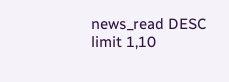news_read DESC limit 1,10